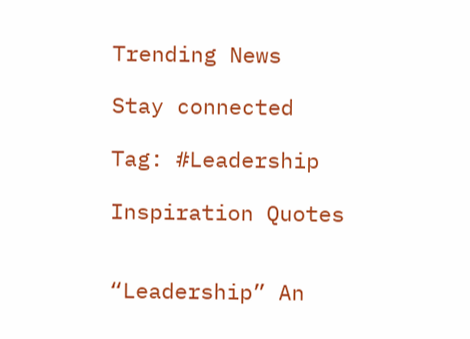Trending News

Stay connected

Tag: #Leadership

Inspiration Quotes


“Leadership” An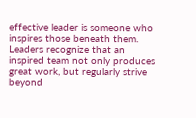effective leader is someone who inspires those beneath them. Leaders recognize that an inspired team not only produces great work, but regularly strive beyond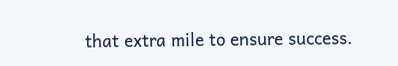that extra mile to ensure success.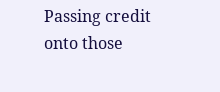Passing credit onto those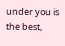under you is the best,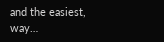and the easiest, way…